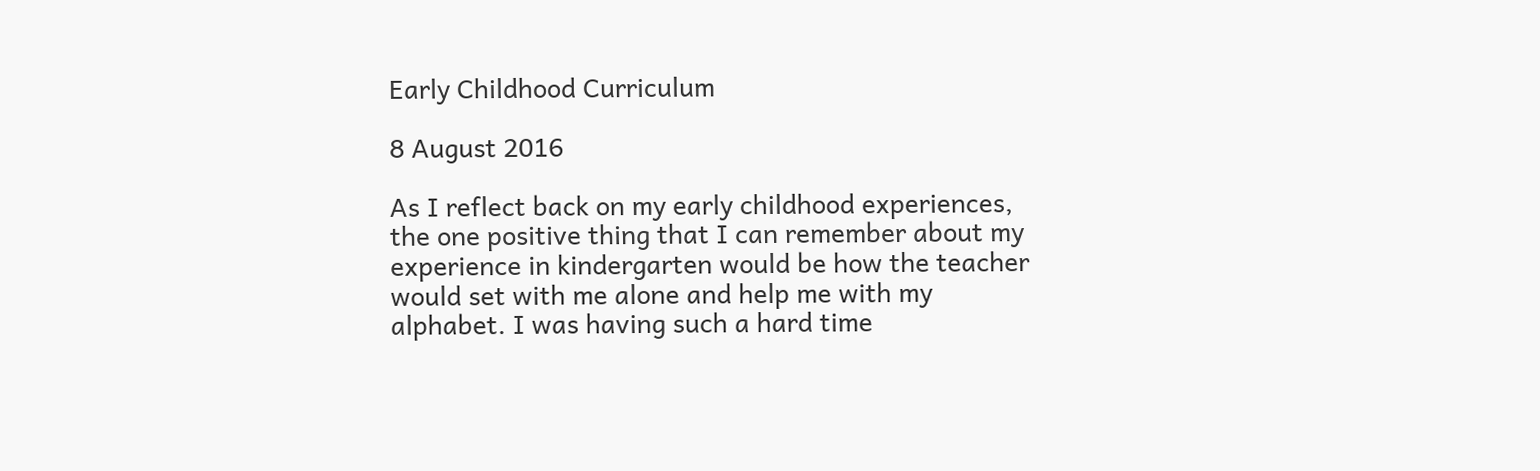Early Childhood Curriculum

8 August 2016

As I reflect back on my early childhood experiences, the one positive thing that I can remember about my experience in kindergarten would be how the teacher would set with me alone and help me with my alphabet. I was having such a hard time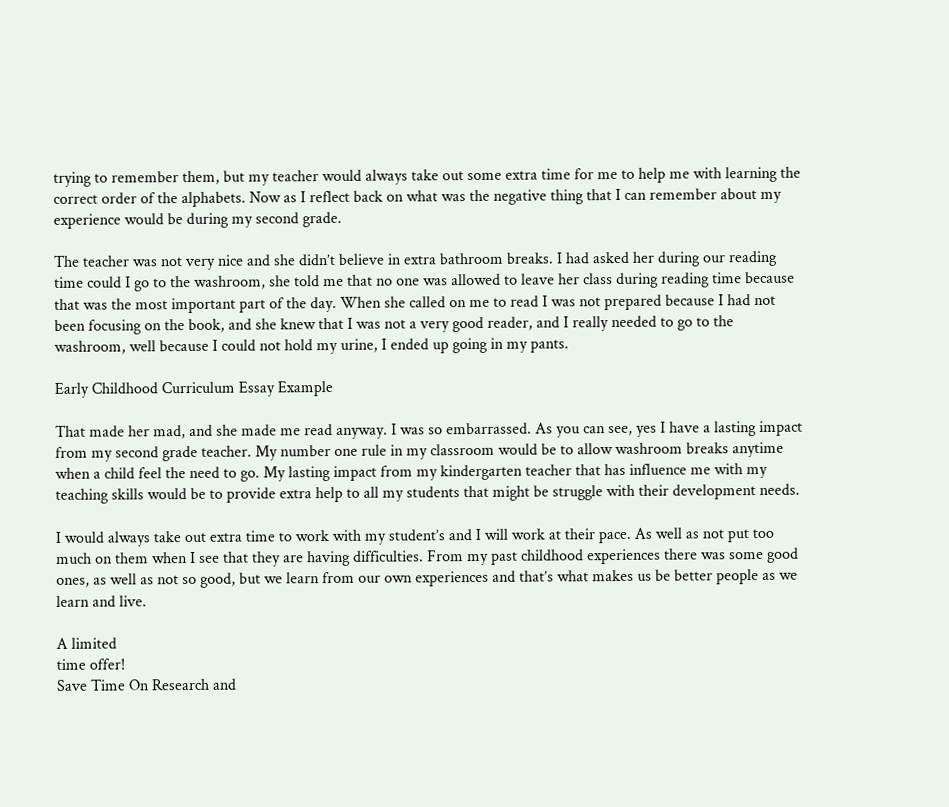trying to remember them, but my teacher would always take out some extra time for me to help me with learning the correct order of the alphabets. Now as I reflect back on what was the negative thing that I can remember about my experience would be during my second grade.

The teacher was not very nice and she didn’t believe in extra bathroom breaks. I had asked her during our reading time could I go to the washroom, she told me that no one was allowed to leave her class during reading time because that was the most important part of the day. When she called on me to read I was not prepared because I had not been focusing on the book, and she knew that I was not a very good reader, and I really needed to go to the washroom, well because I could not hold my urine, I ended up going in my pants.

Early Childhood Curriculum Essay Example

That made her mad, and she made me read anyway. I was so embarrassed. As you can see, yes I have a lasting impact from my second grade teacher. My number one rule in my classroom would be to allow washroom breaks anytime when a child feel the need to go. My lasting impact from my kindergarten teacher that has influence me with my teaching skills would be to provide extra help to all my students that might be struggle with their development needs.

I would always take out extra time to work with my student’s and I will work at their pace. As well as not put too much on them when I see that they are having difficulties. From my past childhood experiences there was some good ones, as well as not so good, but we learn from our own experiences and that’s what makes us be better people as we learn and live.

A limited
time offer!
Save Time On Research and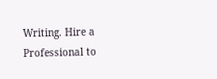Writing. Hire a Professional to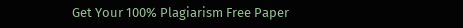Get Your 100% Plagiarism Free Paper